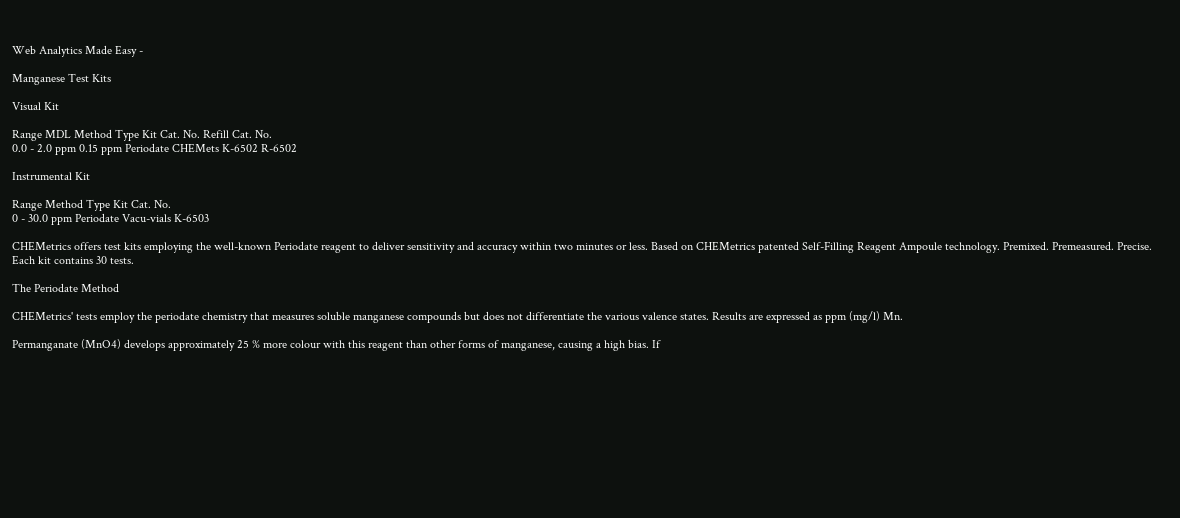Web Analytics Made Easy -

Manganese Test Kits

Visual Kit

Range MDL Method Type Kit Cat. No. Refill Cat. No.
0.0 - 2.0 ppm 0.15 ppm Periodate CHEMets K-6502 R-6502

Instrumental Kit

Range Method Type Kit Cat. No.
0 - 30.0 ppm Periodate Vacu-vials K-6503

CHEMetrics offers test kits employing the well-known Periodate reagent to deliver sensitivity and accuracy within two minutes or less. Based on CHEMetrics patented Self-Filling Reagent Ampoule technology. Premixed. Premeasured. Precise. Each kit contains 30 tests.

The Periodate Method

CHEMetrics' tests employ the periodate chemistry that measures soluble manganese compounds but does not differentiate the various valence states. Results are expressed as ppm (mg/l) Mn.

Permanganate (MnO4) develops approximately 25 % more colour with this reagent than other forms of manganese, causing a high bias. If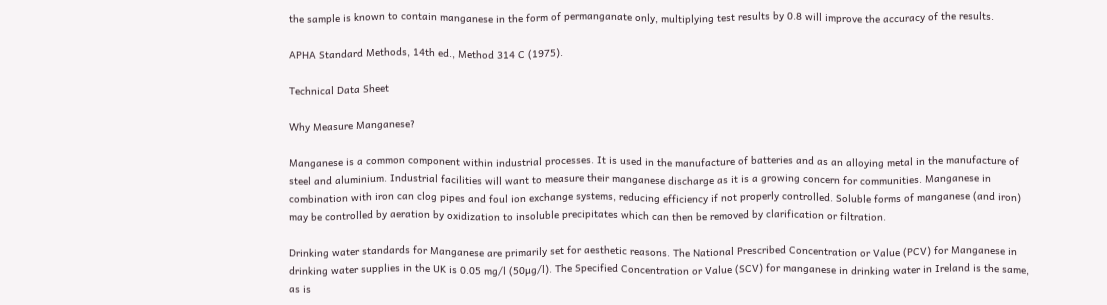the sample is known to contain manganese in the form of permanganate only, multiplying test results by 0.8 will improve the accuracy of the results.

APHA Standard Methods, 14th ed., Method 314 C (1975).

Technical Data Sheet

Why Measure Manganese?

Manganese is a common component within industrial processes. It is used in the manufacture of batteries and as an alloying metal in the manufacture of steel and aluminium. Industrial facilities will want to measure their manganese discharge as it is a growing concern for communities. Manganese in combination with iron can clog pipes and foul ion exchange systems, reducing efficiency if not properly controlled. Soluble forms of manganese (and iron) may be controlled by aeration by oxidization to insoluble precipitates which can then be removed by clarification or filtration.

Drinking water standards for Manganese are primarily set for aesthetic reasons. The National Prescribed Concentration or Value (PCV) for Manganese in drinking water supplies in the UK is 0.05 mg/l (50µg/l). The Specified Concentration or Value (SCV) for manganese in drinking water in Ireland is the same, as is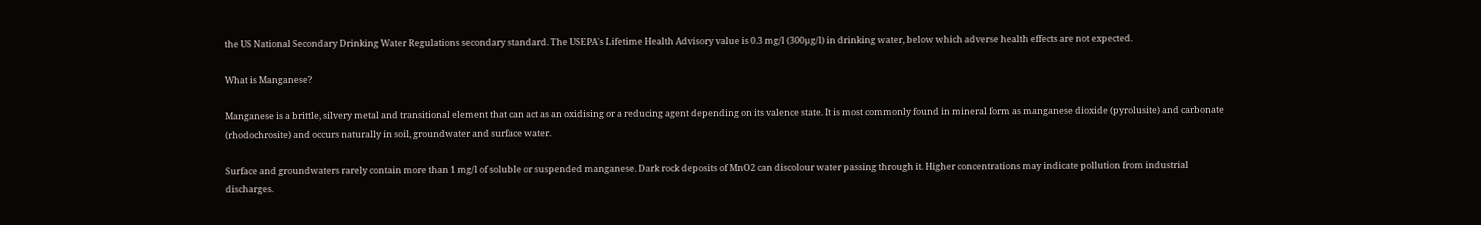the US National Secondary Drinking Water Regulations secondary standard. The USEPA's Lifetime Health Advisory value is 0.3 mg/l (300µg/l) in drinking water, below which adverse health effects are not expected.

What is Manganese?

Manganese is a brittle, silvery metal and transitional element that can act as an oxidising or a reducing agent depending on its valence state. It is most commonly found in mineral form as manganese dioxide (pyrolusite) and carbonate (rhodochrosite) and occurs naturally in soil, groundwater and surface water.

Surface and groundwaters rarely contain more than 1 mg/l of soluble or suspended manganese. Dark rock deposits of MnO2 can discolour water passing through it. Higher concentrations may indicate pollution from industrial discharges.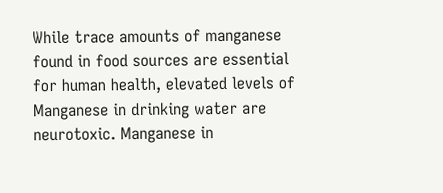While trace amounts of manganese found in food sources are essential for human health, elevated levels of Manganese in drinking water are neurotoxic. Manganese in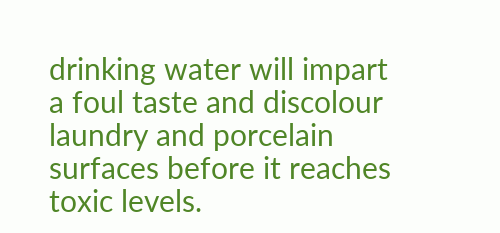drinking water will impart a foul taste and discolour laundry and porcelain surfaces before it reaches toxic levels.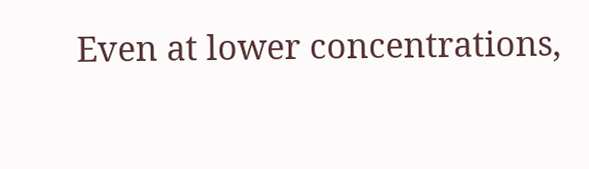Even at lower concentrations,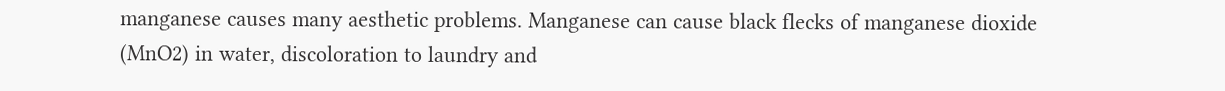manganese causes many aesthetic problems. Manganese can cause black flecks of manganese dioxide (MnO2) in water, discoloration to laundry and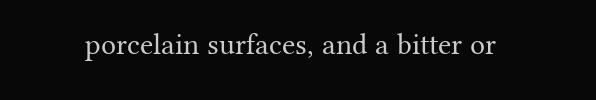porcelain surfaces, and a bitter or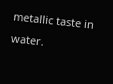metallic taste in water.